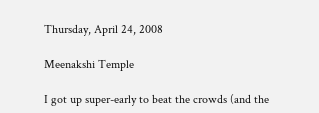Thursday, April 24, 2008

Meenakshi Temple

I got up super-early to beat the crowds (and the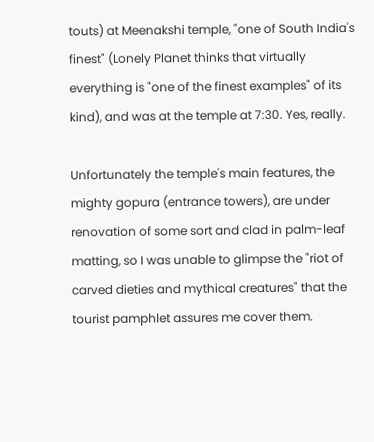touts) at Meenakshi temple, "one of South India's finest" (Lonely Planet thinks that virtually everything is "one of the finest examples" of its kind), and was at the temple at 7:30. Yes, really.

Unfortunately the temple's main features, the mighty gopura (entrance towers), are under renovation of some sort and clad in palm-leaf matting, so I was unable to glimpse the "riot of carved dieties and mythical creatures" that the tourist pamphlet assures me cover them.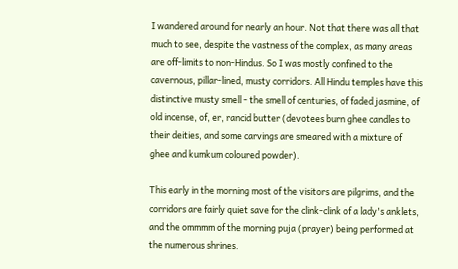I wandered around for nearly an hour. Not that there was all that much to see, despite the vastness of the complex, as many areas are off-limits to non-Hindus. So I was mostly confined to the cavernous, pillar-lined, musty corridors. All Hindu temples have this distinctive musty smell - the smell of centuries, of faded jasmine, of old incense, of, er, rancid butter (devotees burn ghee candles to their deities, and some carvings are smeared with a mixture of ghee and kumkum coloured powder).

This early in the morning most of the visitors are pilgrims, and the corridors are fairly quiet save for the clink-clink of a lady's anklets, and the ommmm of the morning puja (prayer) being performed at the numerous shrines.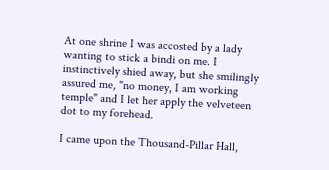At one shrine I was accosted by a lady wanting to stick a bindi on me. I instinctively shied away, but she smilingly assured me, "no money, I am working temple" and I let her apply the velveteen dot to my forehead.

I came upon the Thousand-Pillar Hall,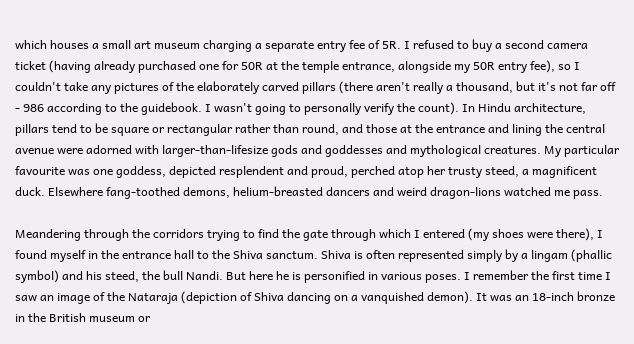which houses a small art museum charging a separate entry fee of 5R. I refused to buy a second camera ticket (having already purchased one for 50R at the temple entrance, alongside my 50R entry fee), so I couldn't take any pictures of the elaborately carved pillars (there aren't really a thousand, but it's not far off - 986 according to the guidebook. I wasn't going to personally verify the count). In Hindu architecture, pillars tend to be square or rectangular rather than round, and those at the entrance and lining the central avenue were adorned with larger-than-lifesize gods and goddesses and mythological creatures. My particular favourite was one goddess, depicted resplendent and proud, perched atop her trusty steed, a magnificent duck. Elsewhere fang-toothed demons, helium-breasted dancers and weird dragon-lions watched me pass.

Meandering through the corridors trying to find the gate through which I entered (my shoes were there), I found myself in the entrance hall to the Shiva sanctum. Shiva is often represented simply by a lingam (phallic symbol) and his steed, the bull Nandi. But here he is personified in various poses. I remember the first time I saw an image of the Nataraja (depiction of Shiva dancing on a vanquished demon). It was an 18-inch bronze in the British museum or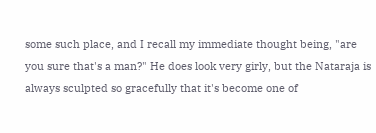some such place, and I recall my immediate thought being, "are you sure that's a man?" He does look very girly, but the Nataraja is always sculpted so gracefully that it's become one of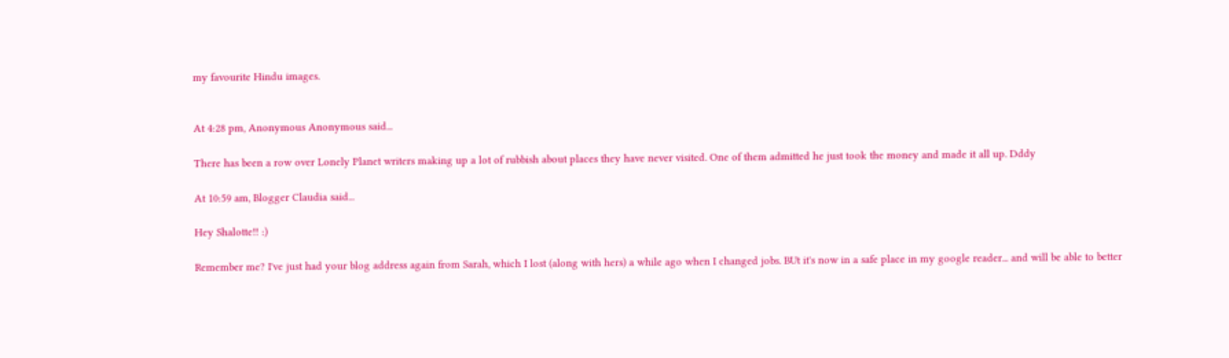my favourite Hindu images.


At 4:28 pm, Anonymous Anonymous said...

There has been a row over Lonely Planet writers making up a lot of rubbish about places they have never visited. One of them admitted he just took the money and made it all up. Dddy

At 10:59 am, Blogger Claudia said...

Hey Shalotte!! :)

Remember me? I've just had your blog address again from Sarah, which I lost (along with hers) a while ago when I changed jobs. BUt it's now in a safe place in my google reader... and will be able to better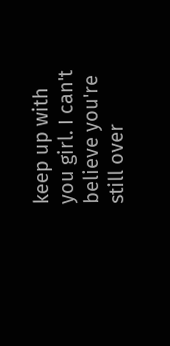keep up with you girl. I can't believe you're still over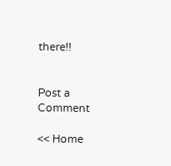there!!


Post a Comment

<< Home